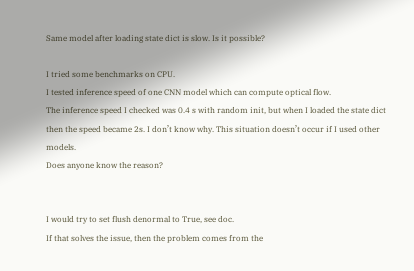Same model after loading state dict is slow. Is it possible?

I tried some benchmarks on CPU.
I tested inference speed of one CNN model which can compute optical flow.
The inference speed I checked was 0.4 s with random init, but when I loaded the state dict then the speed became 2s. I don’t know why. This situation doesn’t occur if I used other models.
Does anyone know the reason?


I would try to set flush denormal to True, see doc.
If that solves the issue, then the problem comes from the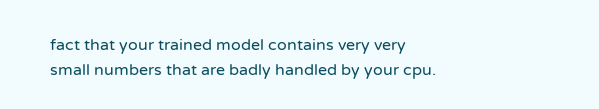fact that your trained model contains very very small numbers that are badly handled by your cpu.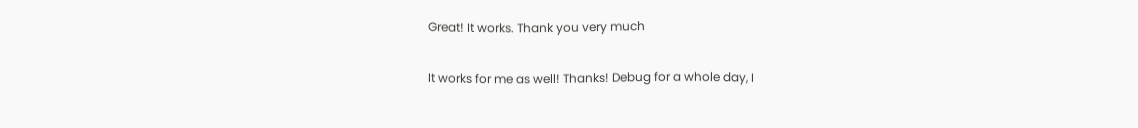Great! It works. Thank you very much

It works for me as well! Thanks! Debug for a whole day, I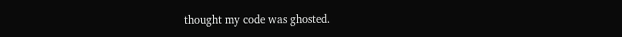thought my code was ghosted.